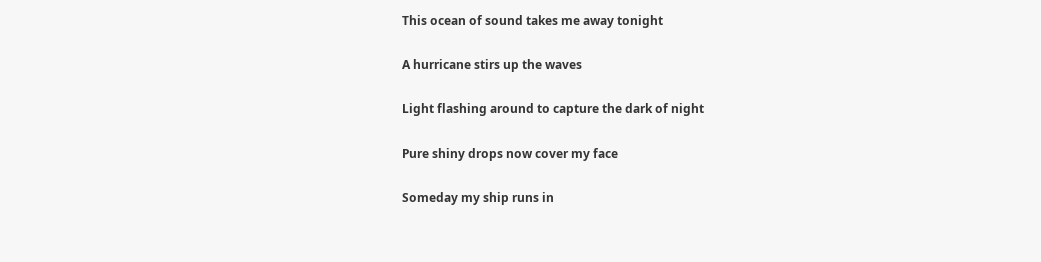This ocean of sound takes me away tonight

A hurricane stirs up the waves

Light flashing around to capture the dark of night

Pure shiny drops now cover my face

Someday my ship runs in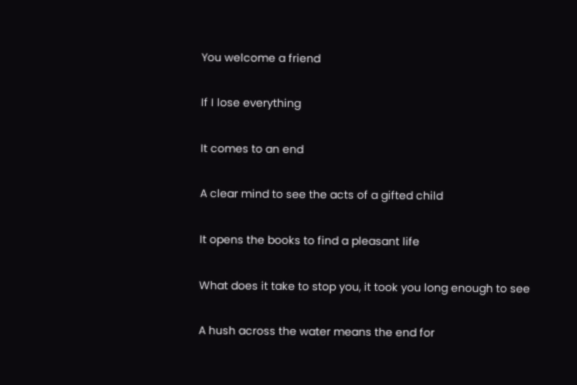You welcome a friend

If I lose everything

It comes to an end

A clear mind to see the acts of a gifted child

It opens the books to find a pleasant life

What does it take to stop you, it took you long enough to see

A hush across the water means the end for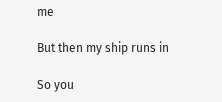me

But then my ship runs in

So you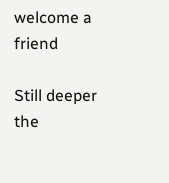welcome a friend

Still deeper the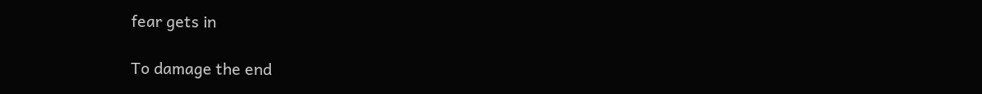fear gets in

To damage the end